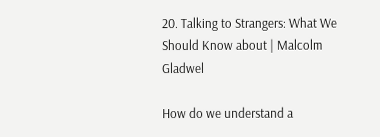20. Talking to Strangers: What We Should Know about | Malcolm Gladwel

How do we understand a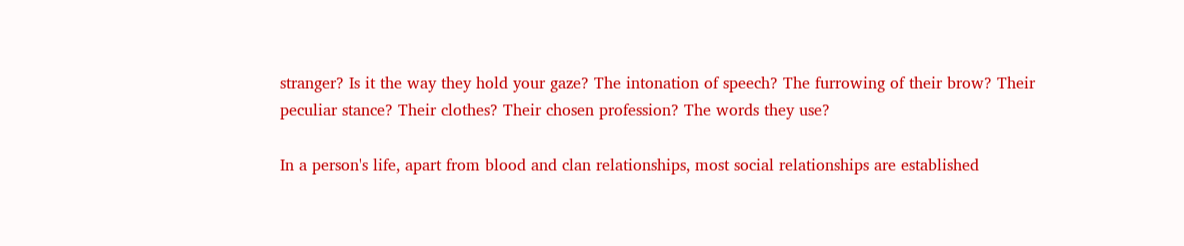stranger? Is it the way they hold your gaze? The intonation of speech? The furrowing of their brow? Their peculiar stance? Their clothes? Their chosen profession? The words they use?

In a person's life, apart from blood and clan relationships, most social relationships are established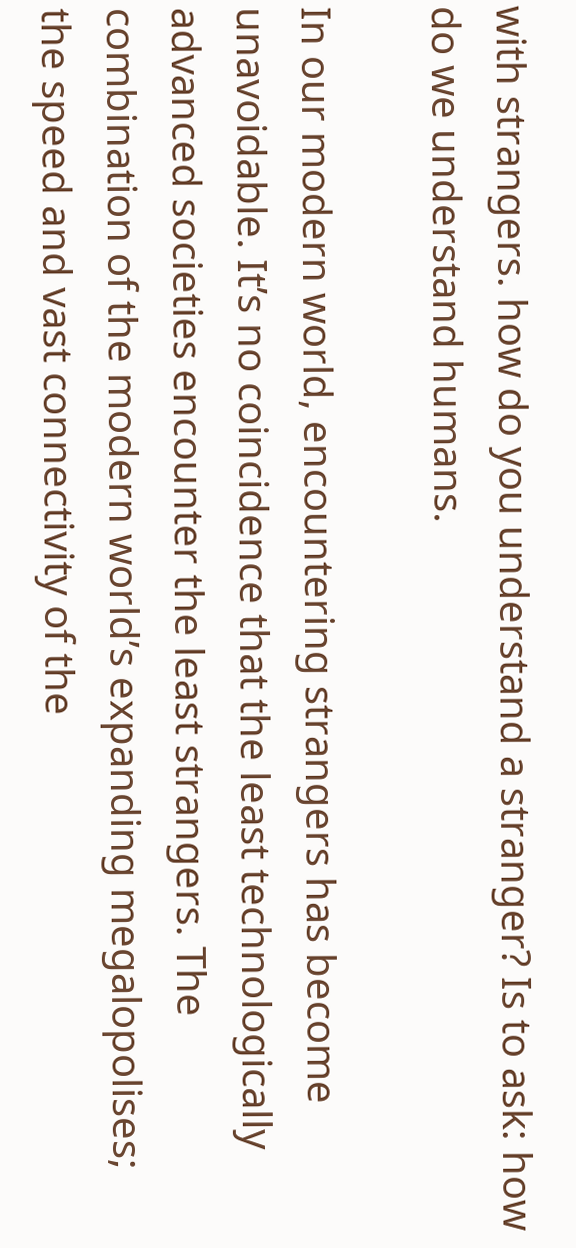with strangers. how do you understand a stranger? Is to ask: how do we understand humans.

In our modern world, encountering strangers has become unavoidable. It’s no coincidence that the least technologically advanced societies encounter the least strangers. The combination of the modern world’s expanding megalopolises; the speed and vast connectivity of the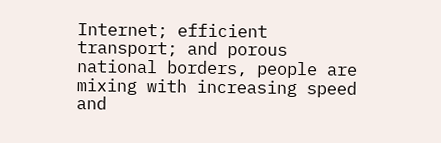Internet; efficient transport; and porous national borders, people are mixing with increasing speed and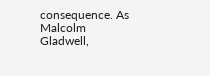consequence. As Malcolm Gladwell,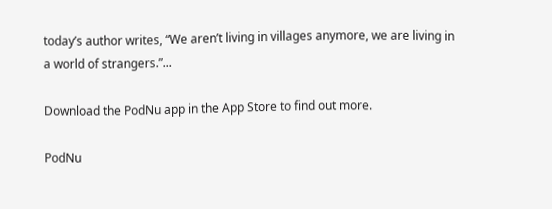today’s author writes, “We aren’t living in villages anymore, we are living in a world of strangers.”...

Download the PodNu app in the App Store to find out more.

PodNu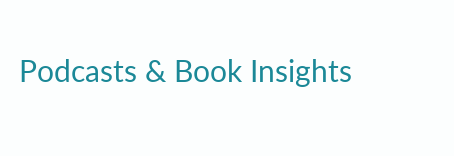Podcasts & Book Insights